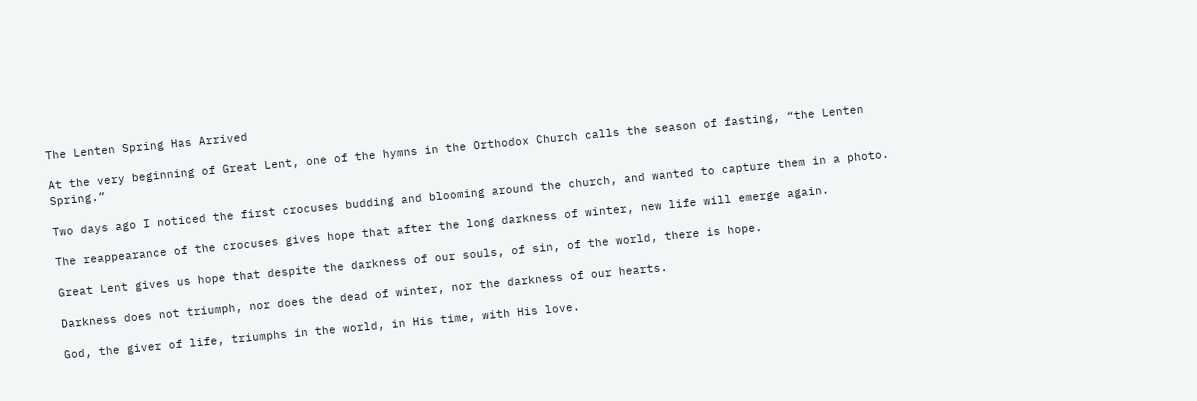The Lenten Spring Has Arrived

At the very beginning of Great Lent, one of the hymns in the Orthodox Church calls the season of fasting, “the Lenten Spring.”

Two days ago I noticed the first crocuses budding and blooming around the church, and wanted to capture them in a photo.

The reappearance of the crocuses gives hope that after the long darkness of winter, new life will emerge again.

Great Lent gives us hope that despite the darkness of our souls, of sin, of the world, there is hope.

Darkness does not triumph, nor does the dead of winter, nor the darkness of our hearts.

God, the giver of life, triumphs in the world, in His time, with His love.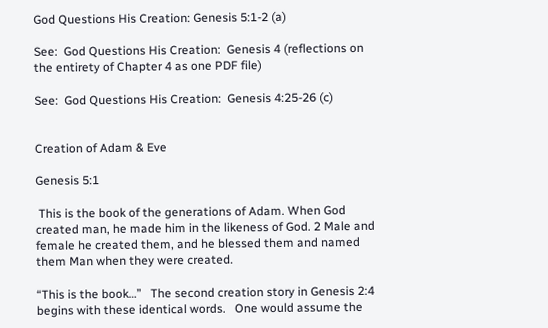God Questions His Creation: Genesis 5:1-2 (a)

See:  God Questions His Creation:  Genesis 4 (reflections on the entirety of Chapter 4 as one PDF file)

See:  God Questions His Creation:  Genesis 4:25-26 (c)


Creation of Adam & Eve

Genesis 5:1

 This is the book of the generations of Adam. When God created man, he made him in the likeness of God. 2 Male and female he created them, and he blessed them and named them Man when they were created.

“This is the book…”   The second creation story in Genesis 2:4 begins with these identical words.   One would assume the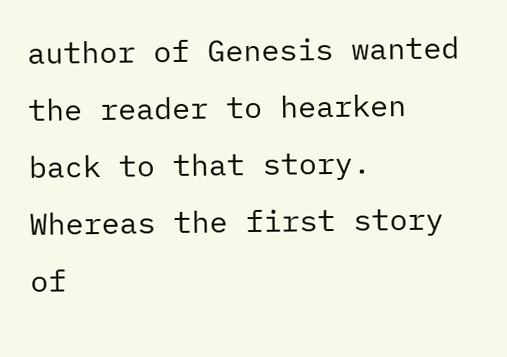author of Genesis wanted the reader to hearken back to that story.    Whereas the first story of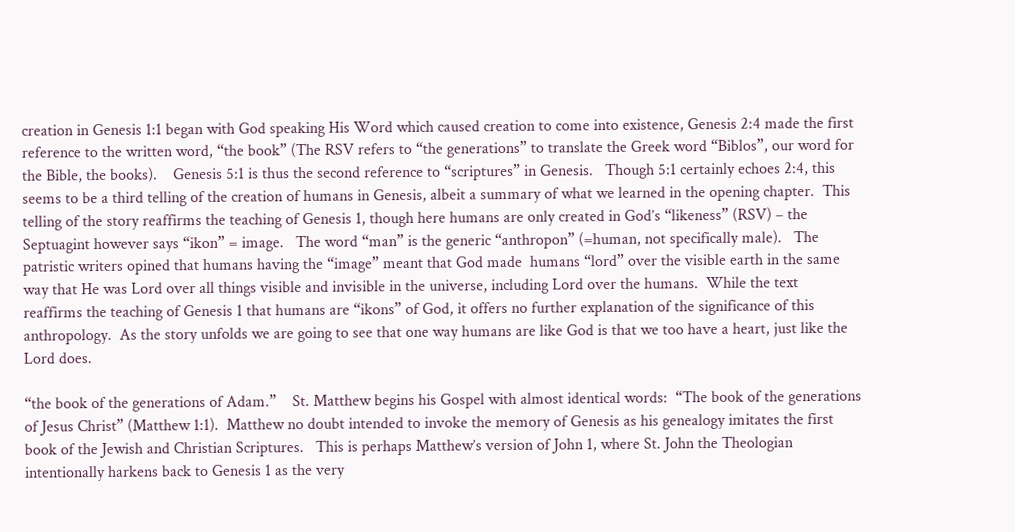creation in Genesis 1:1 began with God speaking His Word which caused creation to come into existence, Genesis 2:4 made the first reference to the written word, “the book” (The RSV refers to “the generations” to translate the Greek word “Biblos”, our word for the Bible, the books).    Genesis 5:1 is thus the second reference to “scriptures” in Genesis.   Though 5:1 certainly echoes 2:4, this seems to be a third telling of the creation of humans in Genesis, albeit a summary of what we learned in the opening chapter.  This telling of the story reaffirms the teaching of Genesis 1, though here humans are only created in God’s “likeness” (RSV) – the Septuagint however says “ikon” = image.   The word “man” is the generic “anthropon” (=human, not specifically male).   The patristic writers opined that humans having the “image” meant that God made  humans “lord” over the visible earth in the same way that He was Lord over all things visible and invisible in the universe, including Lord over the humans.  While the text reaffirms the teaching of Genesis 1 that humans are “ikons” of God, it offers no further explanation of the significance of this anthropology.  As the story unfolds we are going to see that one way humans are like God is that we too have a heart, just like the Lord does.

“the book of the generations of Adam.”    St. Matthew begins his Gospel with almost identical words:  “The book of the generations of Jesus Christ” (Matthew 1:1).  Matthew no doubt intended to invoke the memory of Genesis as his genealogy imitates the first book of the Jewish and Christian Scriptures.   This is perhaps Matthew’s version of John 1, where St. John the Theologian intentionally harkens back to Genesis 1 as the very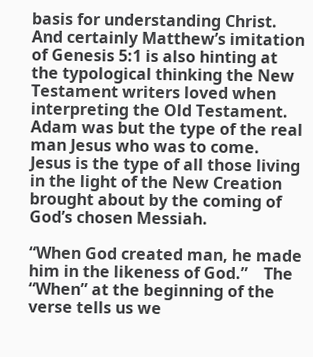basis for understanding Christ.   And certainly Matthew’s imitation of Genesis 5:1 is also hinting at the typological thinking the New Testament writers loved when interpreting the Old Testament.  Adam was but the type of the real man Jesus who was to come.  Jesus is the type of all those living in the light of the New Creation brought about by the coming of God’s chosen Messiah.

“When God created man, he made him in the likeness of God.”    The “When” at the beginning of the verse tells us we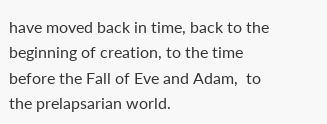have moved back in time, back to the beginning of creation, to the time before the Fall of Eve and Adam,  to the prelapsarian world.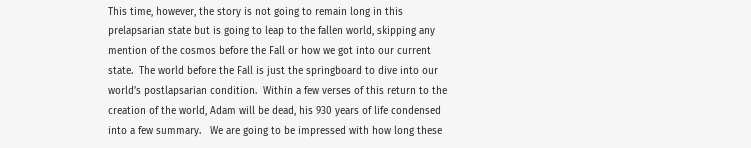This time, however, the story is not going to remain long in this prelapsarian state but is going to leap to the fallen world, skipping any mention of the cosmos before the Fall or how we got into our current state.  The world before the Fall is just the springboard to dive into our world’s postlapsarian condition.  Within a few verses of this return to the creation of the world, Adam will be dead, his 930 years of life condensed into a few summary.   We are going to be impressed with how long these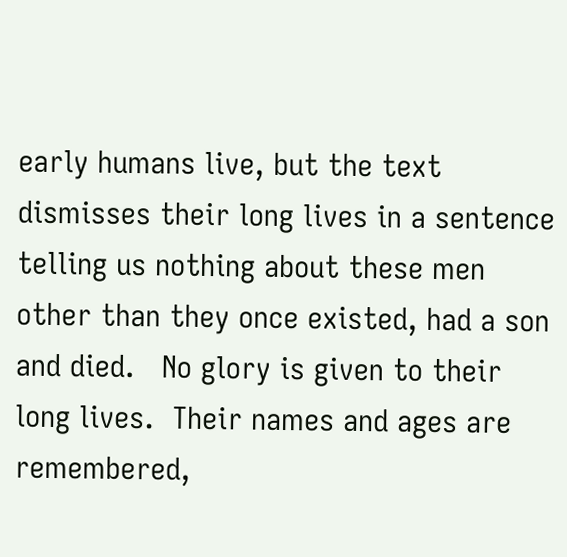early humans live, but the text dismisses their long lives in a sentence telling us nothing about these men other than they once existed, had a son and died.   No glory is given to their long lives.  Their names and ages are remembered,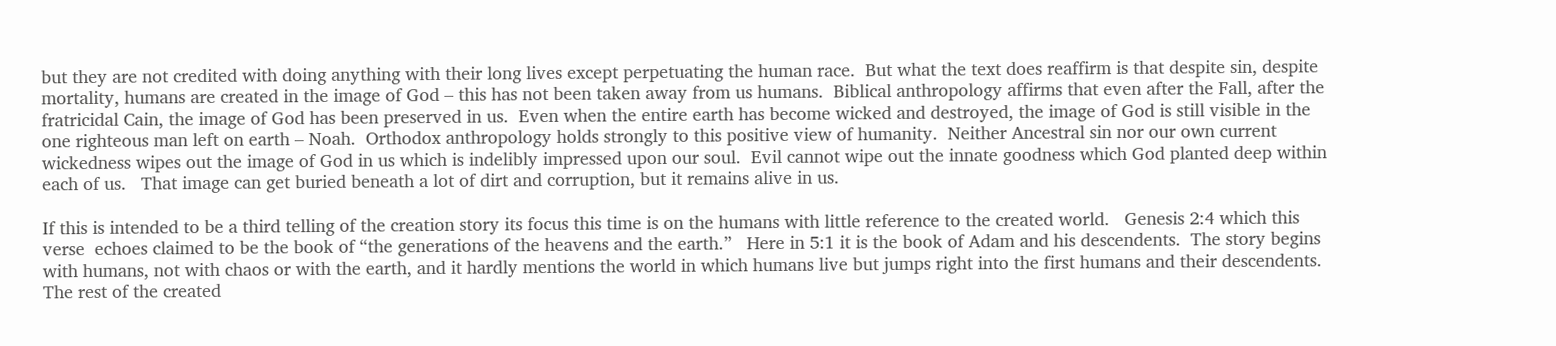but they are not credited with doing anything with their long lives except perpetuating the human race.  But what the text does reaffirm is that despite sin, despite mortality, humans are created in the image of God – this has not been taken away from us humans.  Biblical anthropology affirms that even after the Fall, after the fratricidal Cain, the image of God has been preserved in us.  Even when the entire earth has become wicked and destroyed, the image of God is still visible in the one righteous man left on earth – Noah.  Orthodox anthropology holds strongly to this positive view of humanity.  Neither Ancestral sin nor our own current wickedness wipes out the image of God in us which is indelibly impressed upon our soul.  Evil cannot wipe out the innate goodness which God planted deep within each of us.   That image can get buried beneath a lot of dirt and corruption, but it remains alive in us.

If this is intended to be a third telling of the creation story its focus this time is on the humans with little reference to the created world.   Genesis 2:4 which this verse  echoes claimed to be the book of “the generations of the heavens and the earth.”   Here in 5:1 it is the book of Adam and his descendents.  The story begins with humans, not with chaos or with the earth, and it hardly mentions the world in which humans live but jumps right into the first humans and their descendents.   The rest of the created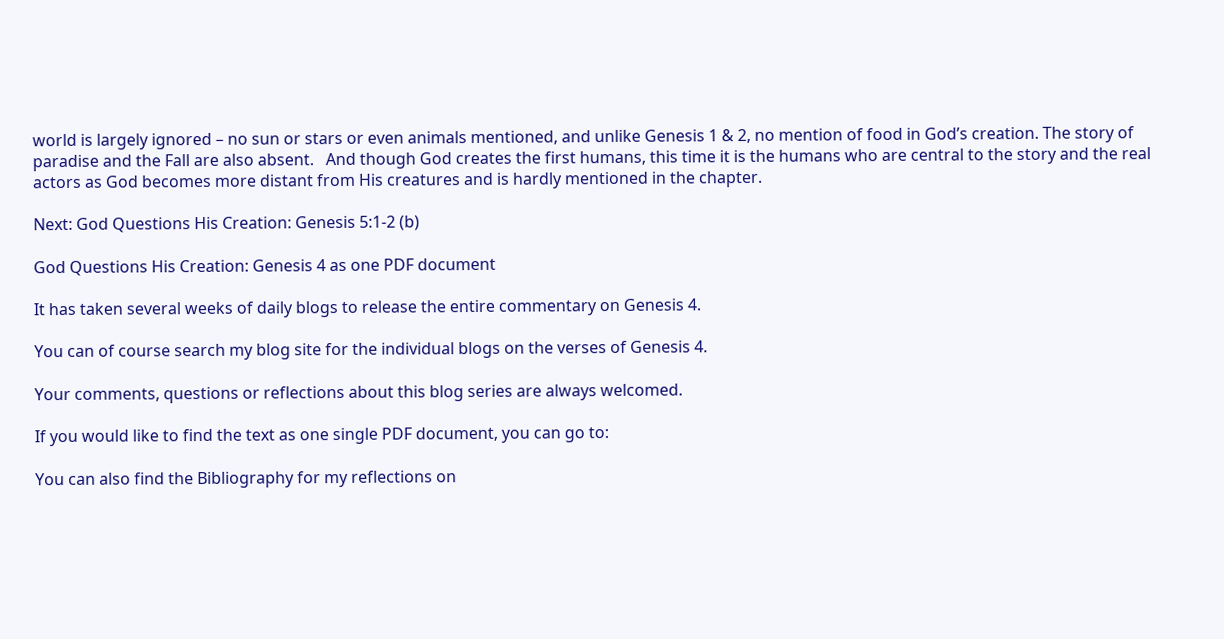world is largely ignored – no sun or stars or even animals mentioned, and unlike Genesis 1 & 2, no mention of food in God’s creation. The story of paradise and the Fall are also absent.   And though God creates the first humans, this time it is the humans who are central to the story and the real actors as God becomes more distant from His creatures and is hardly mentioned in the chapter.

Next: God Questions His Creation: Genesis 5:1-2 (b)

God Questions His Creation: Genesis 4 as one PDF document

It has taken several weeks of daily blogs to release the entire commentary on Genesis 4.

You can of course search my blog site for the individual blogs on the verses of Genesis 4.

Your comments, questions or reflections about this blog series are always welcomed.

If you would like to find the text as one single PDF document, you can go to:

You can also find the Bibliography for my reflections on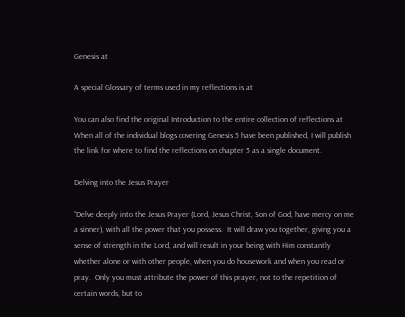Genesis at

A special Glossary of terms used in my reflections is at

You can also find the original Introduction to the entire collection of reflections at
When all of the individual blogs covering Genesis 5 have been published, I will publish the link for where to find the reflections on chapter 5 as a single document.

Delving into the Jesus Prayer

“Delve deeply into the Jesus Prayer (Lord, Jesus Christ, Son of God, have mercy on me a sinner), with all the power that you possess.  It will draw you together, giving you a sense of strength in the Lord, and will result in your being with Him constantly whether alone or with other people, when you do housework and when you read or pray.  Only you must attribute the power of this prayer, not to the repetition of certain words, but to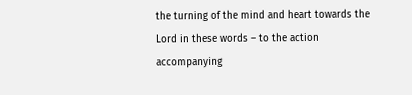the turning of the mind and heart towards the Lord in these words – to the action accompanying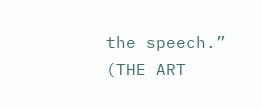the speech.”   (THE ART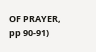OF PRAYER, pp 90-91)